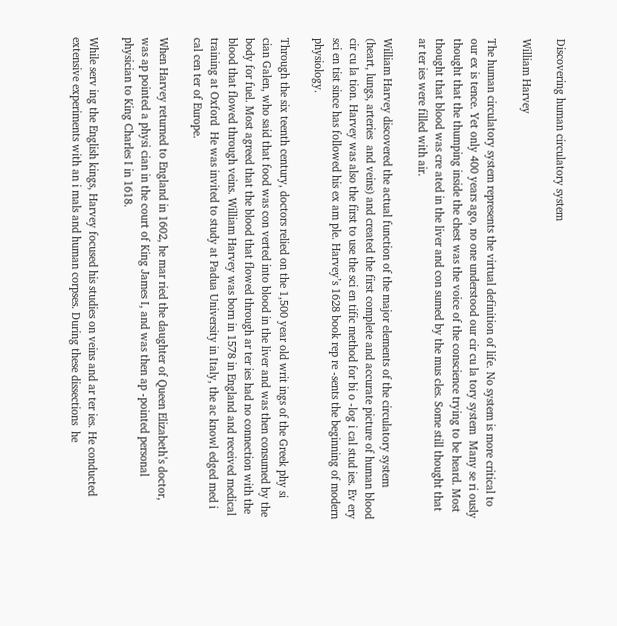Discovering human circulatory system

William Harvey

The human circulatory system represents the virtual definition of life. No system is more critical to our ex is tence. Yet only 400 years ago, no one understood our cir cu la tory system  Many se ri ously thought that the thumping inside the chest was the voice of the conscience trying to be heard. Most thought that blood was cre ated in the liver and con sumed by the mus cles. Some still thought that ar ter ies were filled with air.

William Harvey discovered the actual function of the major elements of the circulatory system (heart, lungs, arteries  and veins) and created the first complete and accurate picture of human blood cir cu la tion. Harvey was also the first to use the sci en tific method for bi o -log i cal stud ies. Ev ery sci en tist since has followed his ex am ple. Harvey’s 1628 book rep re -sents the beginning of modern physiology.

Through the six teenth century, doctors relied on the 1,500 year old writ ings of the Greek phy si cian Galen, who said that food was con verted into blood in the liver and was then consumed by the body for fuel. Most agreed that the blood that flowed through ar ter ies had no connection with the blood that flowed through veins. William Harvey was born in 1578 in England and received medical training at Oxford  He was invited to study at Padua University in Italy, the ac knowl edged med i cal cen ter of Europe.

When Harvey returned to England in 1602, he mar ried the daughter of Queen Elizabeth’s doctor, was ap pointed a physi cian in the court of King James I, and was then ap -pointed personal physician to King Charles I in 1618.

While serv ing the English kings, Harvey focused his studies on veins and ar ter ies. He conducted extensive experiments with an i mals and human corpses. During these dissections  he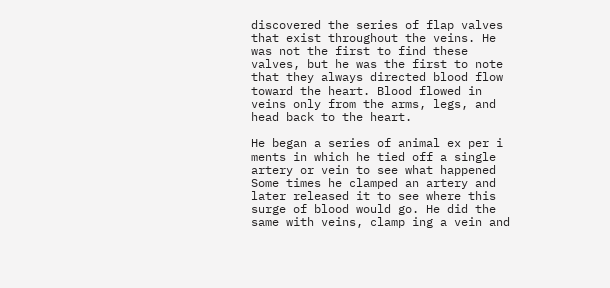discovered the series of flap valves that exist throughout the veins. He was not the first to find these valves, but he was the first to note that they always directed blood flow toward the heart. Blood flowed in veins only from the arms, legs, and head back to the heart.

He began a series of animal ex per i ments in which he tied off a single artery or vein to see what happened  Some times he clamped an artery and later released it to see where this surge of blood would go. He did the same with veins, clamp ing a vein and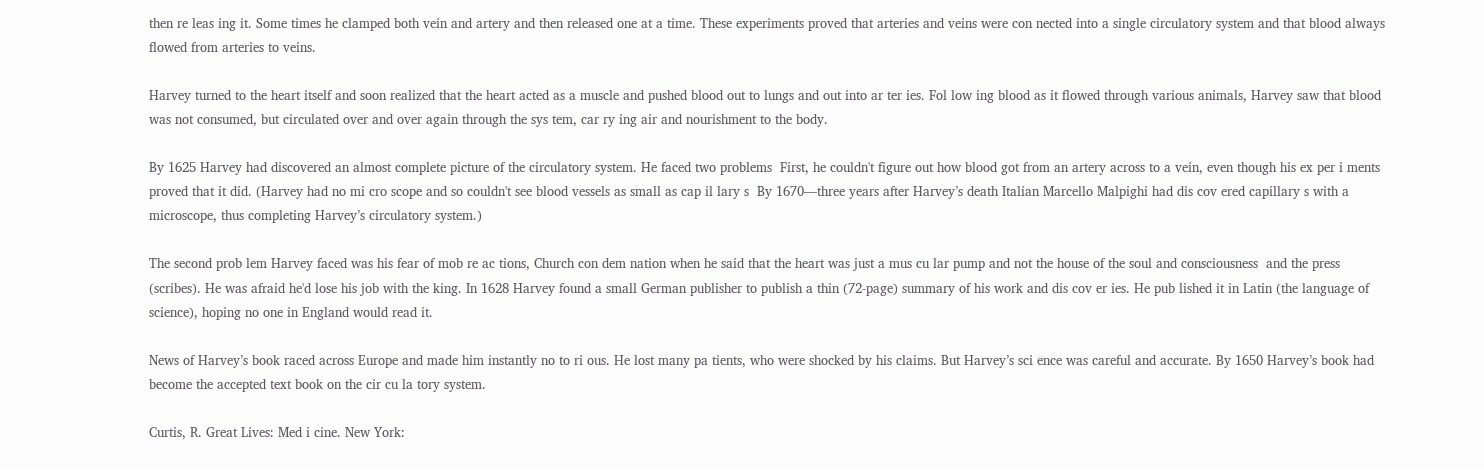then re leas ing it. Some times he clamped both vein and artery and then released one at a time. These experiments proved that arteries and veins were con nected into a single circulatory system and that blood always flowed from arteries to veins.

Harvey turned to the heart itself and soon realized that the heart acted as a muscle and pushed blood out to lungs and out into ar ter ies. Fol low ing blood as it flowed through various animals, Harvey saw that blood was not consumed, but circulated over and over again through the sys tem, car ry ing air and nourishment to the body.

By 1625 Harvey had discovered an almost complete picture of the circulatory system. He faced two problems  First, he couldn't figure out how blood got from an artery across to a vein, even though his ex per i ments proved that it did. (Harvey had no mi cro scope and so couldn't see blood vessels as small as cap il lary s  By 1670—three years after Harvey’s death Italian Marcello Malpighi had dis cov ered capillary s with a microscope, thus completing Harvey’s circulatory system.)

The second prob lem Harvey faced was his fear of mob re ac tions, Church con dem nation when he said that the heart was just a mus cu lar pump and not the house of the soul and consciousness  and the press (scribes). He was afraid he'd lose his job with the king. In 1628 Harvey found a small German publisher to publish a thin (72-page) summary of his work and dis cov er ies. He pub lished it in Latin (the language of science), hoping no one in England would read it.

News of Harvey’s book raced across Europe and made him instantly no to ri ous. He lost many pa tients, who were shocked by his claims. But Harvey’s sci ence was careful and accurate. By 1650 Harvey’s book had become the accepted text book on the cir cu la tory system.

Curtis, R. Great Lives: Med i cine. New York: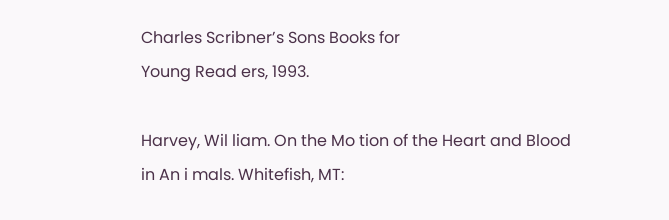Charles Scribner’s Sons Books for
Young Read ers, 1993.

Harvey, Wil liam. On the Mo tion of the Heart and Blood in An i mals. Whitefish, MT: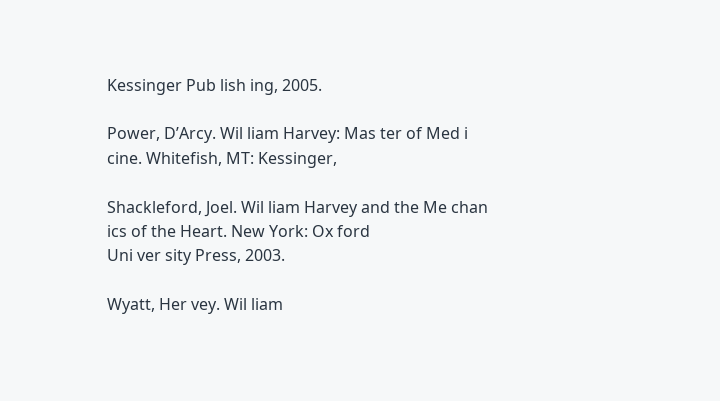Kessinger Pub lish ing, 2005.

Power, D’Arcy. Wil liam Harvey: Mas ter of Med i cine. Whitefish, MT: Kessinger,

Shackleford, Joel. Wil liam Harvey and the Me chan ics of the Heart. New York: Ox ford
Uni ver sity Press, 2003.

Wyatt, Her vey. Wil liam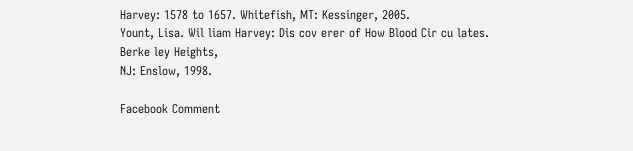Harvey: 1578 to 1657. Whitefish, MT: Kessinger, 2005.
Yount, Lisa. Wil liam Harvey: Dis cov erer of How Blood Cir cu lates. Berke ley Heights,
NJ: Enslow, 1998.

Facebook Comment